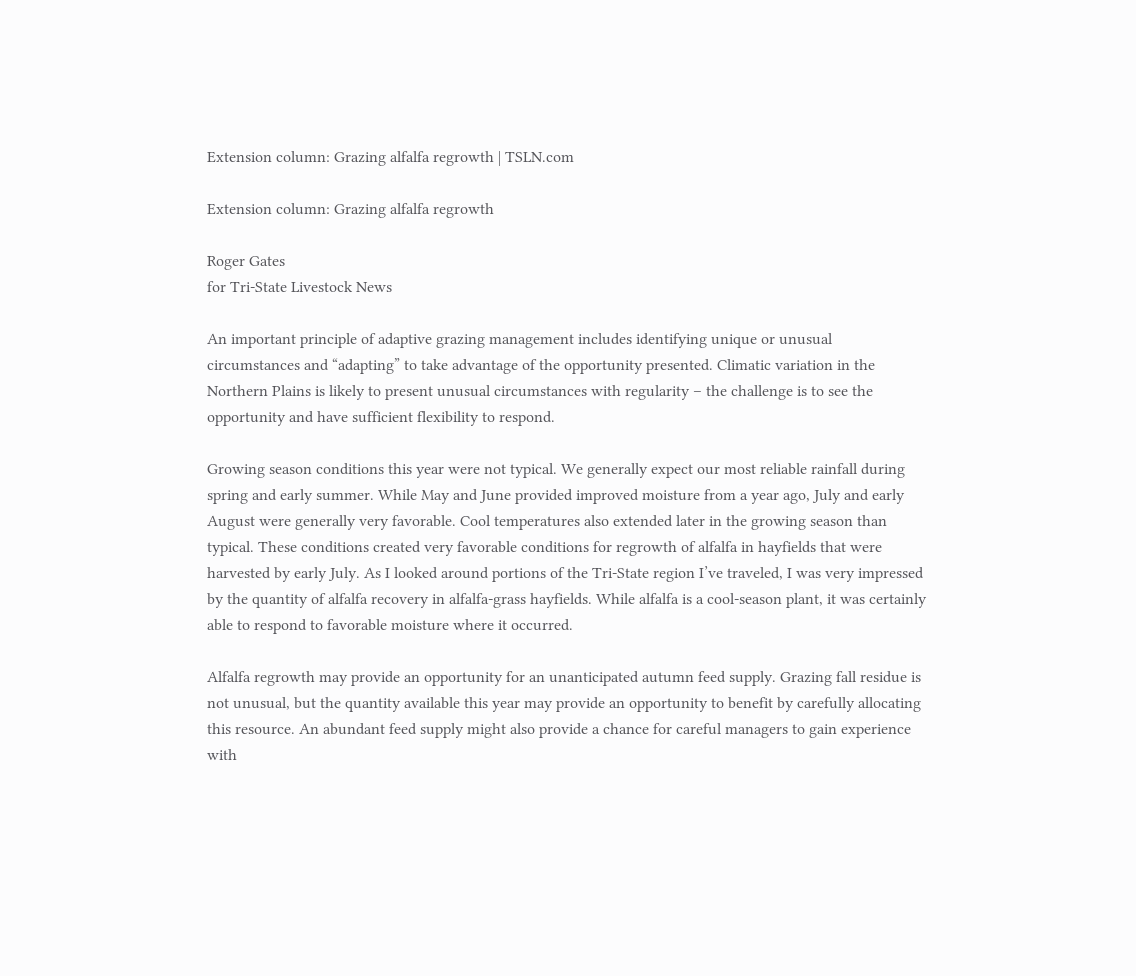Extension column: Grazing alfalfa regrowth | TSLN.com

Extension column: Grazing alfalfa regrowth

Roger Gates
for Tri-State Livestock News

An important principle of adaptive grazing management includes identifying unique or unusual circumstances and “adapting” to take advantage of the opportunity presented. Climatic variation in the Northern Plains is likely to present unusual circumstances with regularity – the challenge is to see the opportunity and have sufficient flexibility to respond.

Growing season conditions this year were not typical. We generally expect our most reliable rainfall during spring and early summer. While May and June provided improved moisture from a year ago, July and early August were generally very favorable. Cool temperatures also extended later in the growing season than typical. These conditions created very favorable conditions for regrowth of alfalfa in hayfields that were harvested by early July. As I looked around portions of the Tri-State region I’ve traveled, I was very impressed by the quantity of alfalfa recovery in alfalfa-grass hayfields. While alfalfa is a cool-season plant, it was certainly able to respond to favorable moisture where it occurred.

Alfalfa regrowth may provide an opportunity for an unanticipated autumn feed supply. Grazing fall residue is not unusual, but the quantity available this year may provide an opportunity to benefit by carefully allocating this resource. An abundant feed supply might also provide a chance for careful managers to gain experience with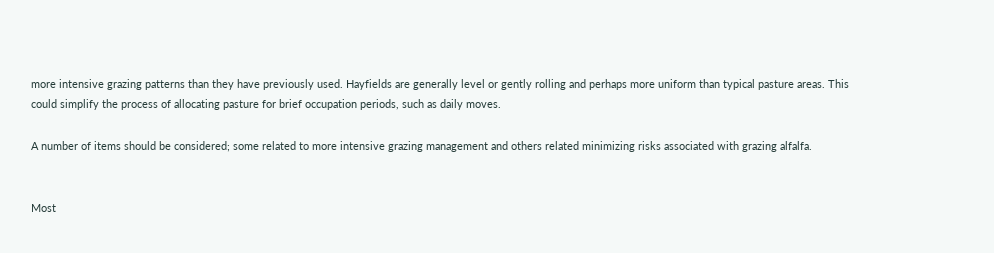more intensive grazing patterns than they have previously used. Hayfields are generally level or gently rolling and perhaps more uniform than typical pasture areas. This could simplify the process of allocating pasture for brief occupation periods, such as daily moves.

A number of items should be considered; some related to more intensive grazing management and others related minimizing risks associated with grazing alfalfa.


Most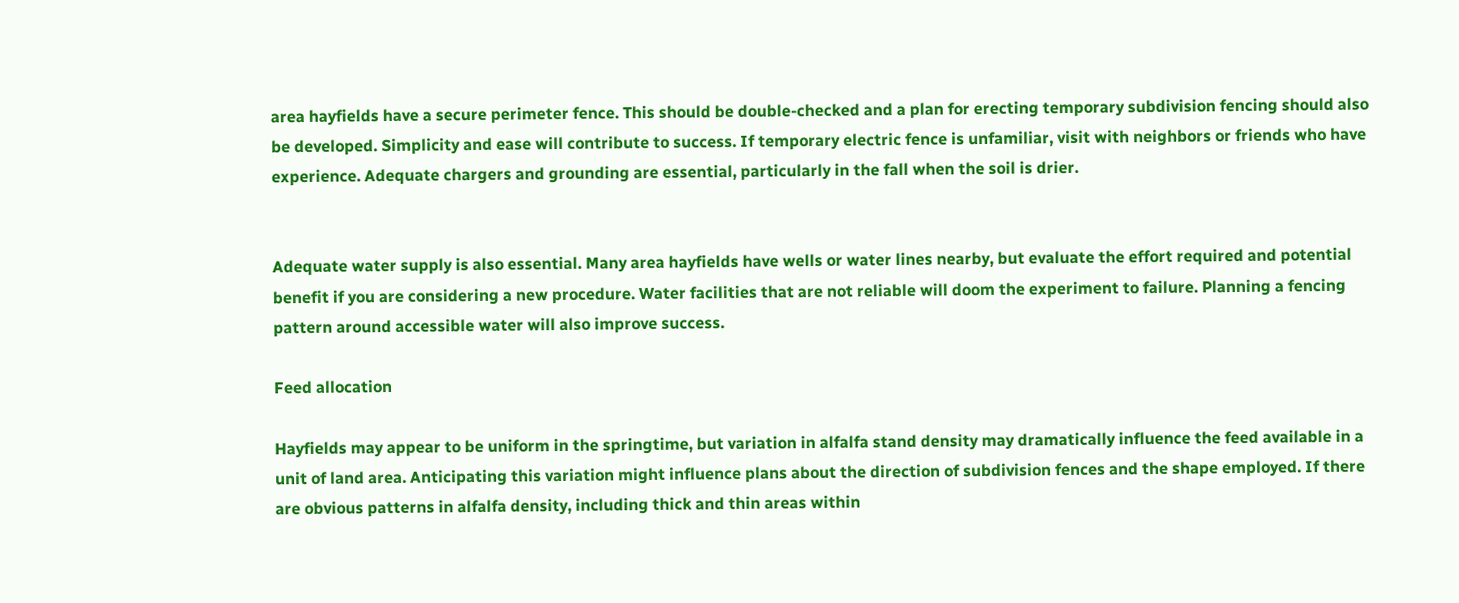area hayfields have a secure perimeter fence. This should be double-checked and a plan for erecting temporary subdivision fencing should also be developed. Simplicity and ease will contribute to success. If temporary electric fence is unfamiliar, visit with neighbors or friends who have experience. Adequate chargers and grounding are essential, particularly in the fall when the soil is drier.


Adequate water supply is also essential. Many area hayfields have wells or water lines nearby, but evaluate the effort required and potential benefit if you are considering a new procedure. Water facilities that are not reliable will doom the experiment to failure. Planning a fencing pattern around accessible water will also improve success.

Feed allocation

Hayfields may appear to be uniform in the springtime, but variation in alfalfa stand density may dramatically influence the feed available in a unit of land area. Anticipating this variation might influence plans about the direction of subdivision fences and the shape employed. If there are obvious patterns in alfalfa density, including thick and thin areas within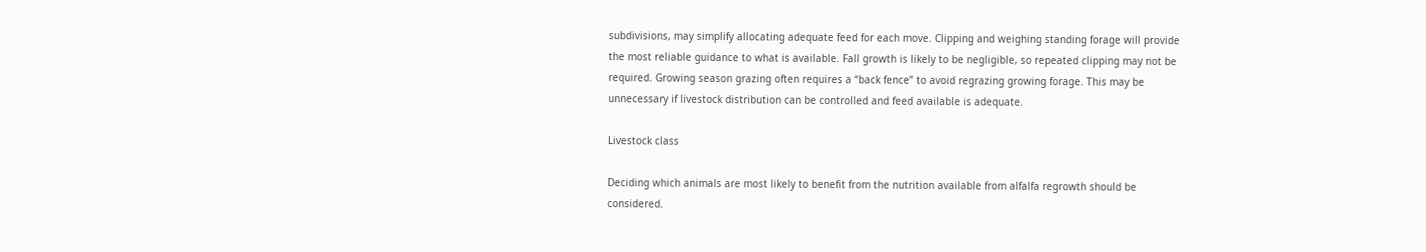subdivisions, may simplify allocating adequate feed for each move. Clipping and weighing standing forage will provide the most reliable guidance to what is available. Fall growth is likely to be negligible, so repeated clipping may not be required. Growing season grazing often requires a “back fence” to avoid regrazing growing forage. This may be unnecessary if livestock distribution can be controlled and feed available is adequate.

Livestock class

Deciding which animals are most likely to benefit from the nutrition available from alfalfa regrowth should be considered.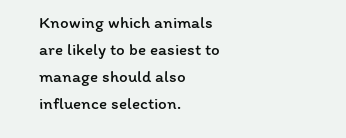Knowing which animals are likely to be easiest to manage should also influence selection.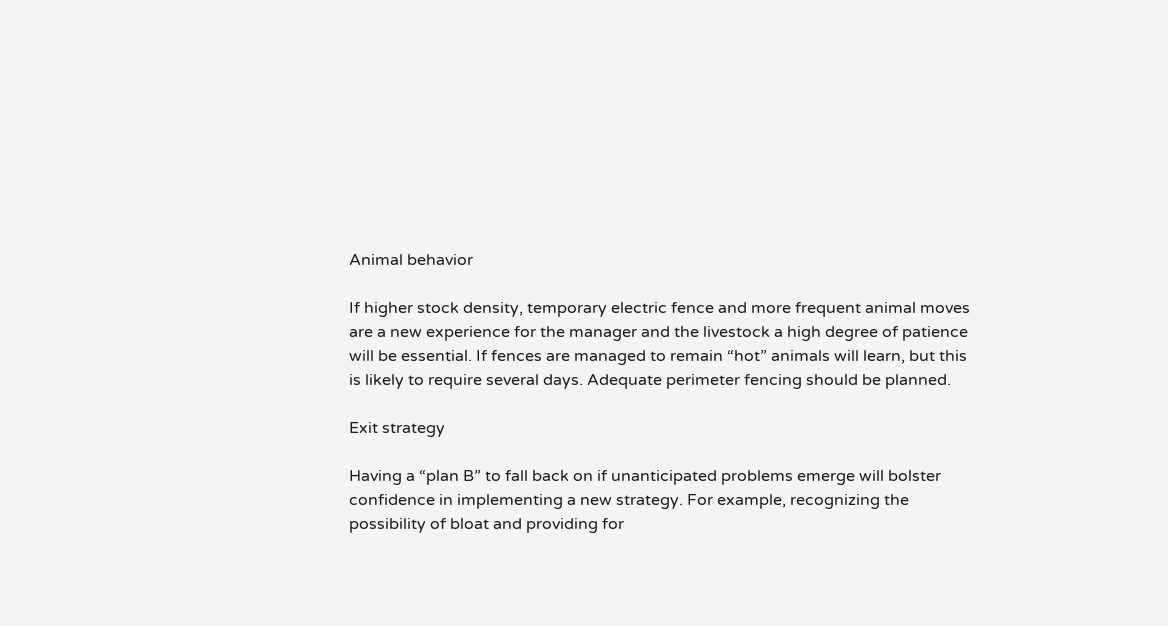Animal behavior

If higher stock density, temporary electric fence and more frequent animal moves are a new experience for the manager and the livestock a high degree of patience will be essential. If fences are managed to remain “hot” animals will learn, but this is likely to require several days. Adequate perimeter fencing should be planned.

Exit strategy

Having a “plan B” to fall back on if unanticipated problems emerge will bolster confidence in implementing a new strategy. For example, recognizing the possibility of bloat and providing for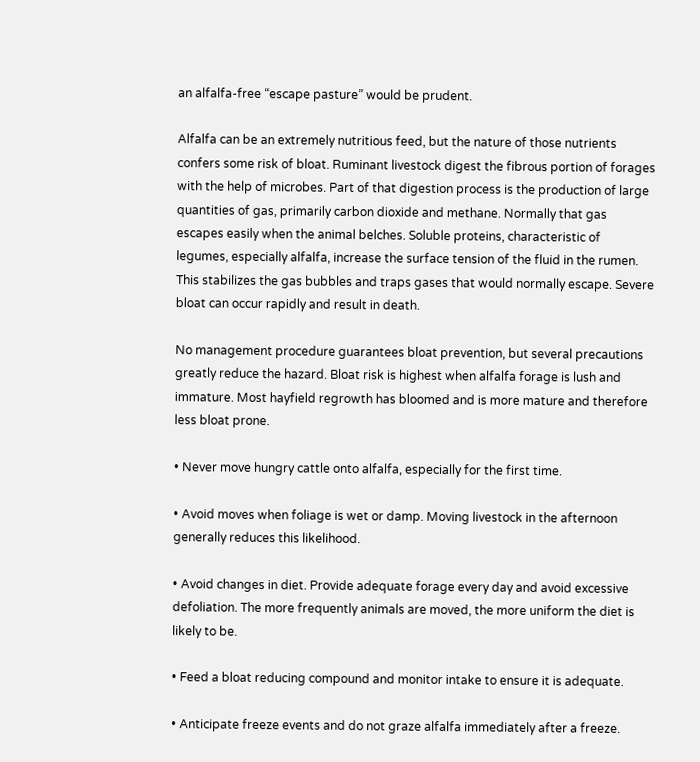an alfalfa-free “escape pasture” would be prudent.

Alfalfa can be an extremely nutritious feed, but the nature of those nutrients confers some risk of bloat. Ruminant livestock digest the fibrous portion of forages with the help of microbes. Part of that digestion process is the production of large quantities of gas, primarily carbon dioxide and methane. Normally that gas escapes easily when the animal belches. Soluble proteins, characteristic of legumes, especially alfalfa, increase the surface tension of the fluid in the rumen. This stabilizes the gas bubbles and traps gases that would normally escape. Severe bloat can occur rapidly and result in death.

No management procedure guarantees bloat prevention, but several precautions greatly reduce the hazard. Bloat risk is highest when alfalfa forage is lush and immature. Most hayfield regrowth has bloomed and is more mature and therefore less bloat prone.

• Never move hungry cattle onto alfalfa, especially for the first time.

• Avoid moves when foliage is wet or damp. Moving livestock in the afternoon generally reduces this likelihood.

• Avoid changes in diet. Provide adequate forage every day and avoid excessive defoliation. The more frequently animals are moved, the more uniform the diet is likely to be.

• Feed a bloat reducing compound and monitor intake to ensure it is adequate.

• Anticipate freeze events and do not graze alfalfa immediately after a freeze.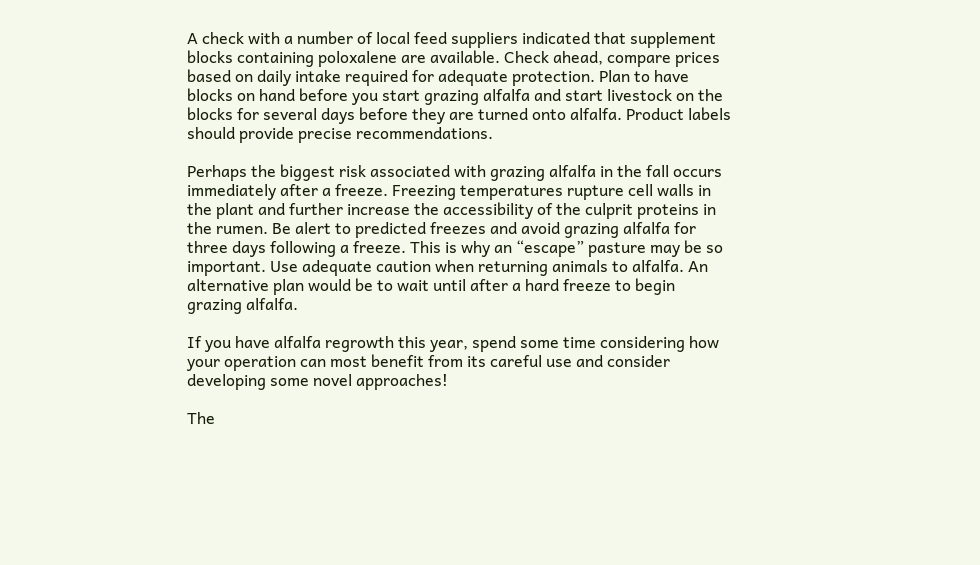A check with a number of local feed suppliers indicated that supplement blocks containing poloxalene are available. Check ahead, compare prices based on daily intake required for adequate protection. Plan to have blocks on hand before you start grazing alfalfa and start livestock on the blocks for several days before they are turned onto alfalfa. Product labels should provide precise recommendations.

Perhaps the biggest risk associated with grazing alfalfa in the fall occurs immediately after a freeze. Freezing temperatures rupture cell walls in the plant and further increase the accessibility of the culprit proteins in the rumen. Be alert to predicted freezes and avoid grazing alfalfa for three days following a freeze. This is why an “escape” pasture may be so important. Use adequate caution when returning animals to alfalfa. An alternative plan would be to wait until after a hard freeze to begin grazing alfalfa.

If you have alfalfa regrowth this year, spend some time considering how your operation can most benefit from its careful use and consider developing some novel approaches!

The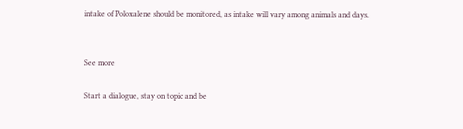intake of Poloxalene should be monitored, as intake will vary among animals and days.


See more

Start a dialogue, stay on topic and be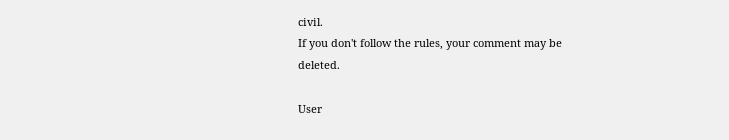civil.
If you don't follow the rules, your comment may be deleted.

User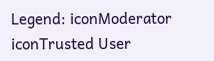Legend: iconModerator iconTrusted User